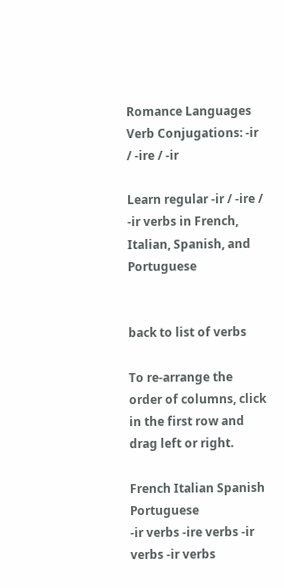Romance Languages Verb Conjugations: -ir / -ire / -ir

Learn regular -ir / -ire / -ir verbs in French, Italian, Spanish, and Portuguese


back to list of verbs

To re-arrange the order of columns, click in the first row and drag left or right.

French Italian Spanish Portuguese
-ir verbs -ire verbs -ir verbs -ir verbs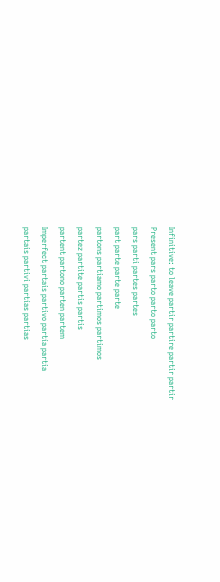Infinitive: to leave partir partire partir partir
Present pars parto parto parto
pars parti partes partes
part parte parte parte
partons partiamo partimos partimos
partez partite partis partis
partent partono parten partem
Imperfect partais partivo partía partia
partais partivi partías partias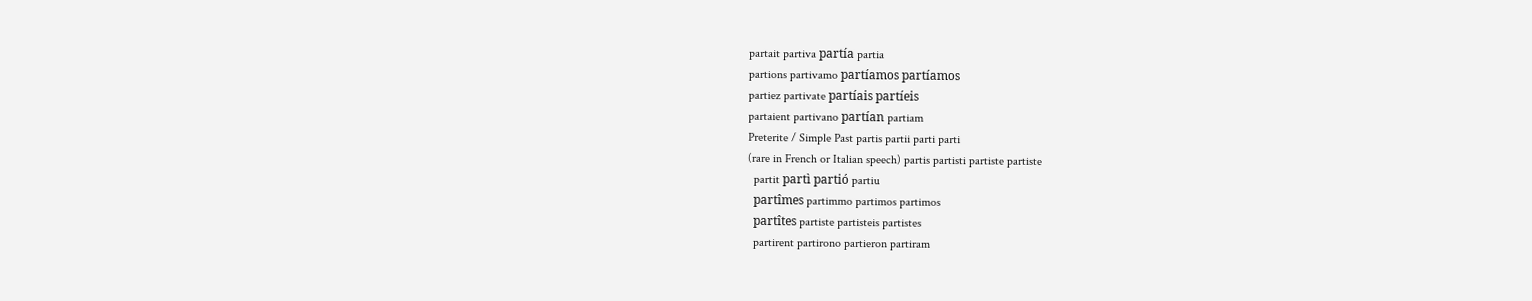partait partiva partía partia
partions partivamo partíamos partíamos
partiez partivate partíais partíeis
partaient partivano partían partiam
Preterite / Simple Past partis partii parti parti
(rare in French or Italian speech) partis partisti partiste partiste
  partit partì partió partiu
  partîmes partimmo partimos partimos
  partîtes partiste partisteis partistes
  partirent partirono partieron partiram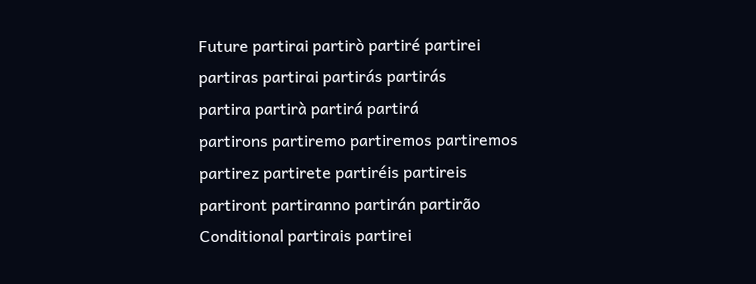Future partirai partirò partiré partirei
partiras partirai partirás partirás
partira partirà partirá partirá
partirons partiremo partiremos partiremos
partirez partirete partiréis partireis
partiront partiranno partirán partirão
Conditional partirais partirei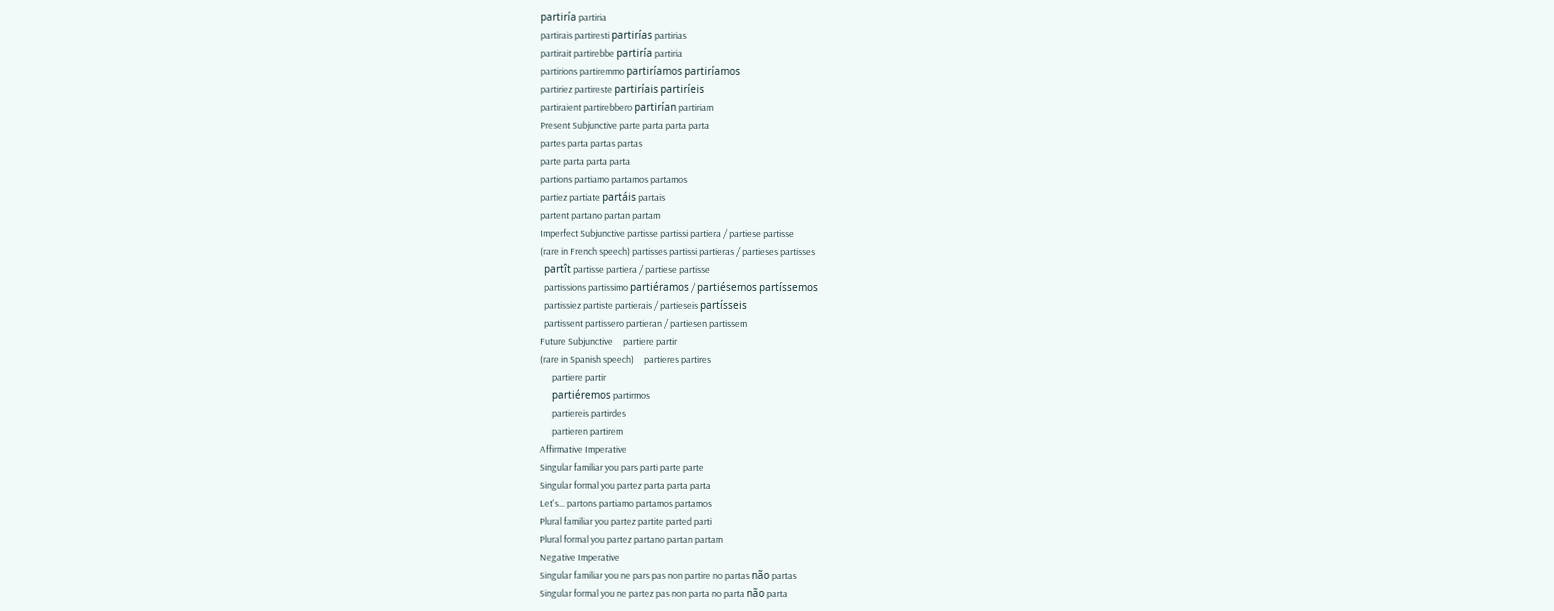partiría partiria
partirais partiresti partirías partirias
partirait partirebbe partiría partiria
partirions partiremmo partiríamos partiríamos
partiriez partireste partiríais partiríeis
partiraient partirebbero partirían partiriam
Present Subjunctive parte parta parta parta
partes parta partas partas
parte parta parta parta
partions partiamo partamos partamos
partiez partiate partáis partais
partent partano partan partam
Imperfect Subjunctive partisse partissi partiera / partiese partisse
(rare in French speech) partisses partissi partieras / partieses partisses
  partît partisse partiera / partiese partisse
  partissions partissimo partiéramos / partiésemos partíssemos
  partissiez partiste partierais / partieseis partísseis
  partissent partissero partieran / partiesen partissem
Future Subjunctive     partiere partir
(rare in Spanish speech)     partieres partires
      partiere partir
      partiéremos partirmos
      partiereis partirdes
      partieren partirem
Affirmative Imperative
Singular familiar you pars parti parte parte
Singular formal you partez parta parta parta
Let's... partons partiamo partamos partamos
Plural familiar you partez partite parted parti
Plural formal you partez partano partan partam
Negative Imperative
Singular familiar you ne pars pas non partire no partas não partas
Singular formal you ne partez pas non parta no parta não parta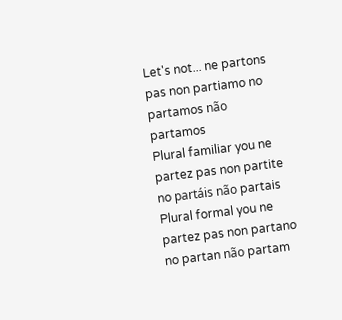Let's not... ne partons pas non partiamo no partamos não partamos
Plural familiar you ne partez pas non partite no partáis não partais
Plural formal you ne partez pas non partano no partan não partam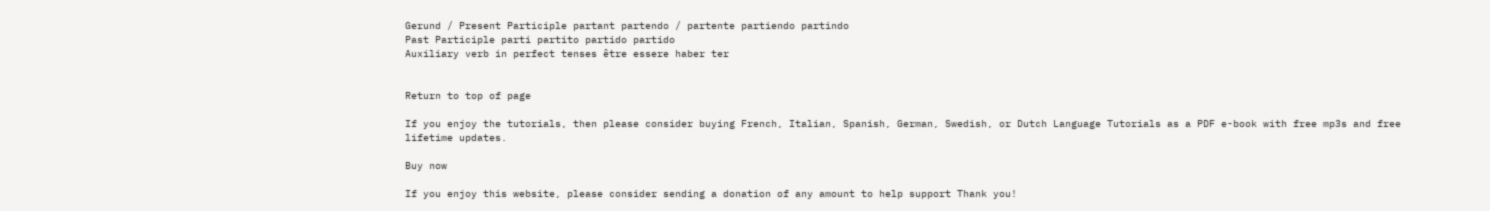Gerund / Present Participle partant partendo / partente partiendo partindo
Past Participle parti partito partido partido
Auxiliary verb in perfect tenses être essere haber ter


Return to top of page

If you enjoy the tutorials, then please consider buying French, Italian, Spanish, German, Swedish, or Dutch Language Tutorials as a PDF e-book with free mp3s and free lifetime updates.

Buy now

If you enjoy this website, please consider sending a donation of any amount to help support Thank you!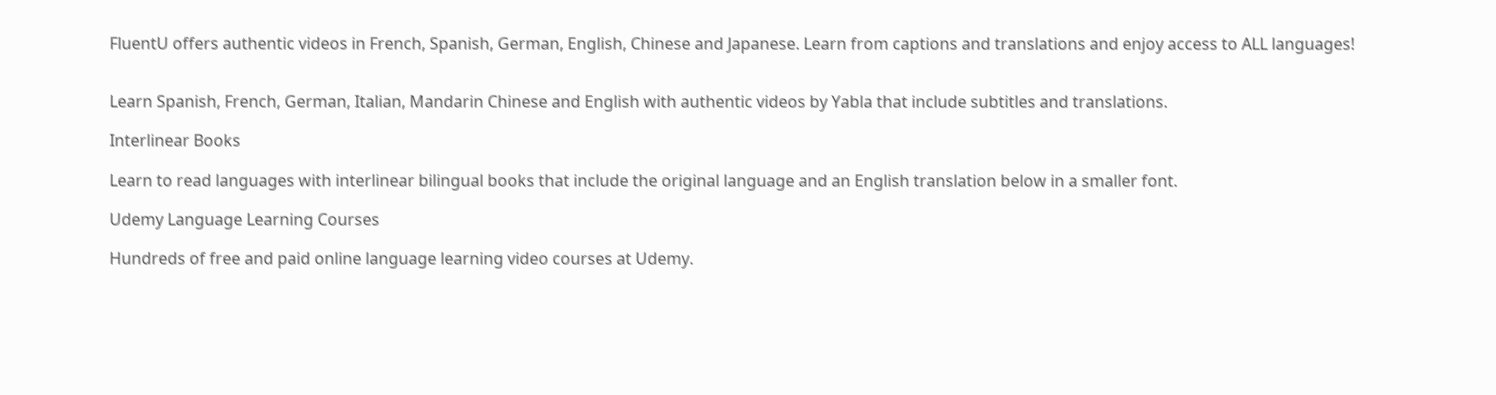FluentU offers authentic videos in French, Spanish, German, English, Chinese and Japanese. Learn from captions and translations and enjoy access to ALL languages!


Learn Spanish, French, German, Italian, Mandarin Chinese and English with authentic videos by Yabla that include subtitles and translations.

Interlinear Books

Learn to read languages with interlinear bilingual books that include the original language and an English translation below in a smaller font.

Udemy Language Learning Courses

Hundreds of free and paid online language learning video courses at Udemy.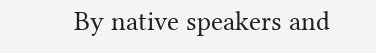By native speakers and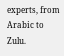experts, from Arabic to Zulu.